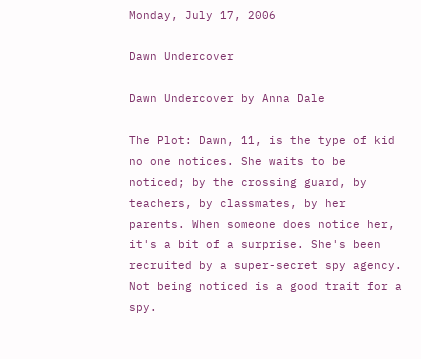Monday, July 17, 2006

Dawn Undercover

Dawn Undercover by Anna Dale

The Plot: Dawn, 11, is the type of kid no one notices. She waits to be noticed; by the crossing guard, by teachers, by classmates, by her parents. When someone does notice her, it's a bit of a surprise. She's been recruited by a super-secret spy agency. Not being noticed is a good trait for a spy.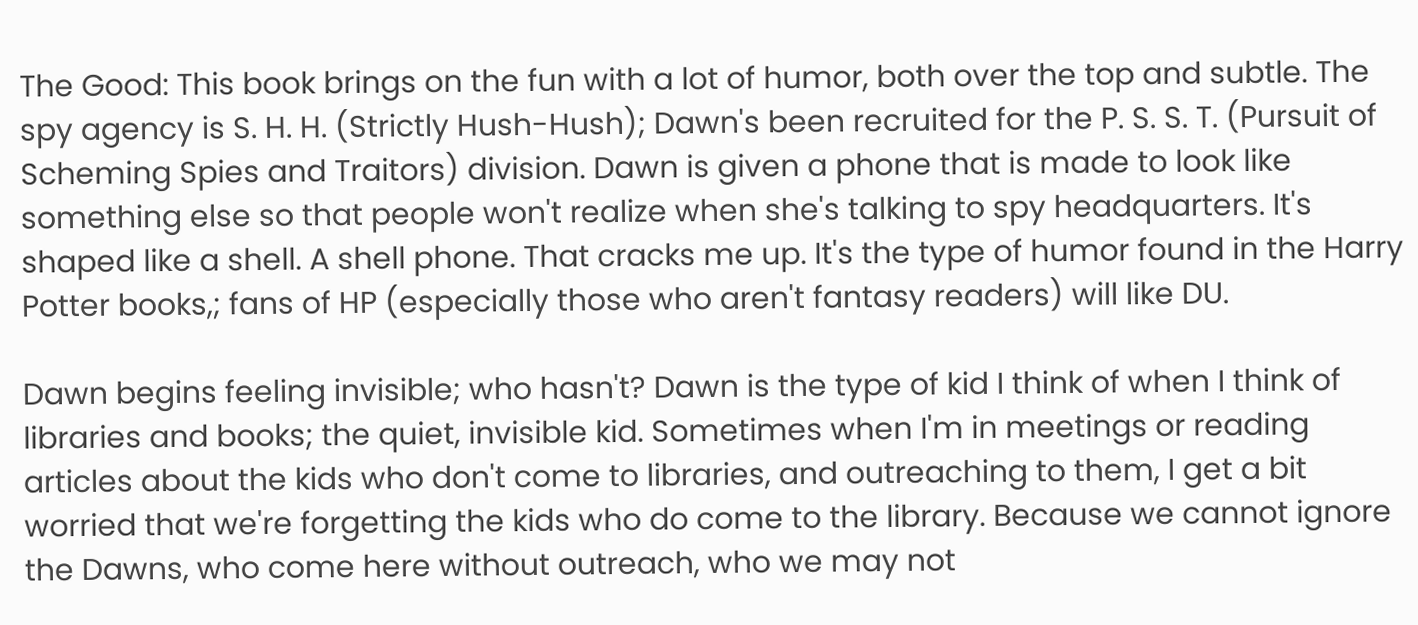The Good: This book brings on the fun with a lot of humor, both over the top and subtle. The spy agency is S. H. H. (Strictly Hush-Hush); Dawn's been recruited for the P. S. S. T. (Pursuit of Scheming Spies and Traitors) division. Dawn is given a phone that is made to look like something else so that people won't realize when she's talking to spy headquarters. It's shaped like a shell. A shell phone. That cracks me up. It's the type of humor found in the Harry Potter books,; fans of HP (especially those who aren't fantasy readers) will like DU.

Dawn begins feeling invisible; who hasn't? Dawn is the type of kid I think of when I think of libraries and books; the quiet, invisible kid. Sometimes when I'm in meetings or reading articles about the kids who don't come to libraries, and outreaching to them, I get a bit worried that we're forgetting the kids who do come to the library. Because we cannot ignore the Dawns, who come here without outreach, who we may not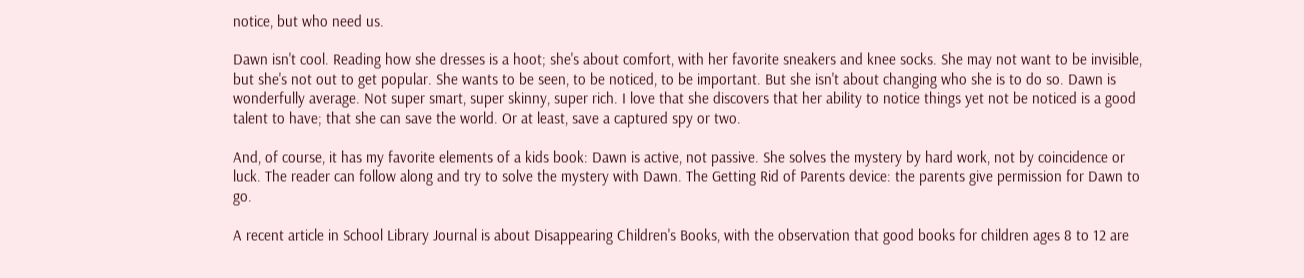notice, but who need us.

Dawn isn't cool. Reading how she dresses is a hoot; she's about comfort, with her favorite sneakers and knee socks. She may not want to be invisible, but she's not out to get popular. She wants to be seen, to be noticed, to be important. But she isn't about changing who she is to do so. Dawn is wonderfully average. Not super smart, super skinny, super rich. I love that she discovers that her ability to notice things yet not be noticed is a good talent to have; that she can save the world. Or at least, save a captured spy or two.

And, of course, it has my favorite elements of a kids book: Dawn is active, not passive. She solves the mystery by hard work, not by coincidence or luck. The reader can follow along and try to solve the mystery with Dawn. The Getting Rid of Parents device: the parents give permission for Dawn to go.

A recent article in School Library Journal is about Disappearing Children's Books, with the observation that good books for children ages 8 to 12 are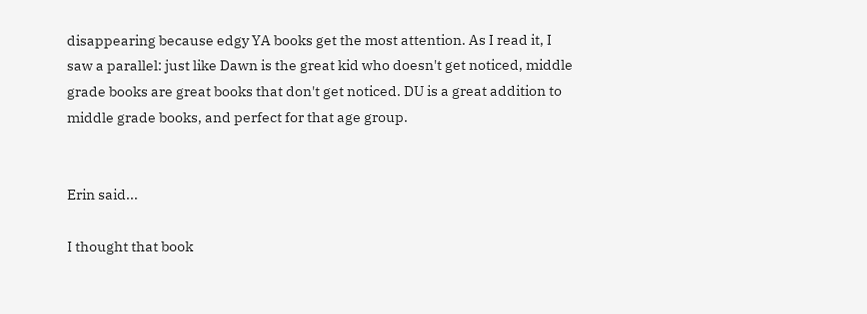disappearing because edgy YA books get the most attention. As I read it, I saw a parallel: just like Dawn is the great kid who doesn't get noticed, middle grade books are great books that don't get noticed. DU is a great addition to middle grade books, and perfect for that age group.


Erin said...

I thought that book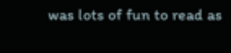was lots of fun to read as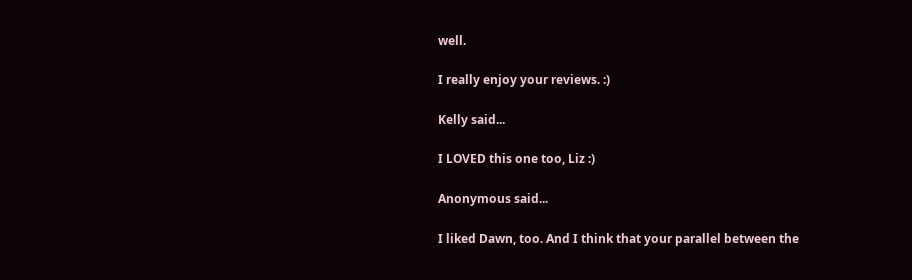well.

I really enjoy your reviews. :)

Kelly said...

I LOVED this one too, Liz :)

Anonymous said...

I liked Dawn, too. And I think that your parallel between the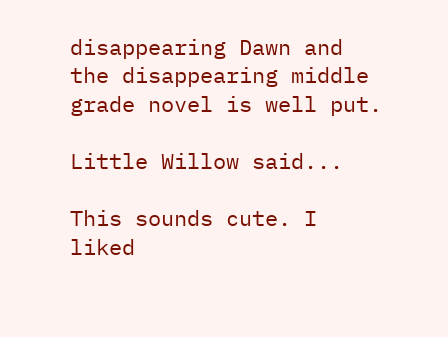disappearing Dawn and the disappearing middle grade novel is well put.

Little Willow said...

This sounds cute. I liked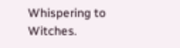Whispering to Witches.